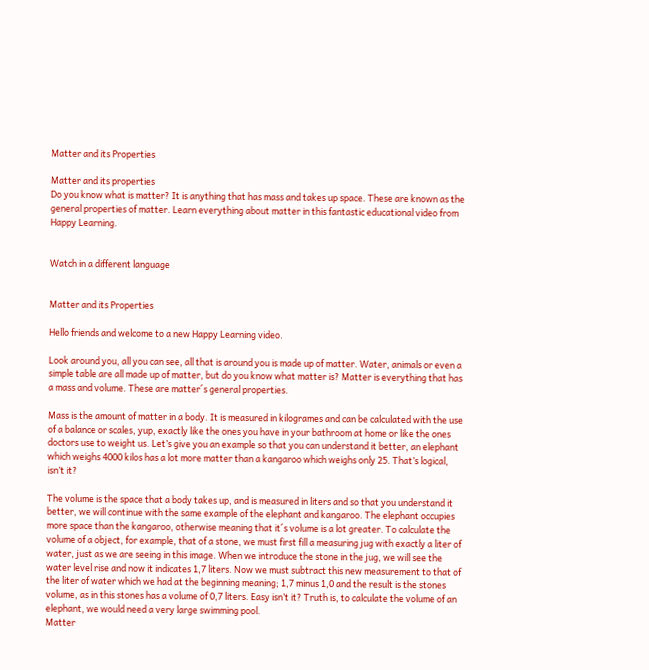Matter and its Properties

Matter and its properties
Do you know what is matter? It is anything that has mass and takes up space. These are known as the general properties of matter. Learn everything about matter in this fantastic educational video from Happy Learning.


Watch in a different language


Matter and its Properties

Hello friends and welcome to a new Happy Learning video.

Look around you, all you can see, all that is around you is made up of matter. Water, animals or even a simple table are all made up of matter, but do you know what matter is? Matter is everything that has a mass and volume. These are matter´s general properties.

Mass is the amount of matter in a body. It is measured in kilogrames and can be calculated with the use of a balance or scales, yup, exactly like the ones you have in your bathroom at home or like the ones doctors use to weight us. Let’s give you an example so that you can understand it better, an elephant which weighs 4000 kilos has a lot more matter than a kangaroo which weighs only 25. That’s logical, isn’t it?

The volume is the space that a body takes up, and is measured in liters and so that you understand it better, we will continue with the same example of the elephant and kangaroo. The elephant occupies more space than the kangaroo, otherwise meaning that it´s volume is a lot greater. To calculate the volume of a object, for example, that of a stone, we must first fill a measuring jug with exactly a liter of water, just as we are seeing in this image. When we introduce the stone in the jug, we will see the water level rise and now it indicates 1,7 liters. Now we must subtract this new measurement to that of the liter of water which we had at the beginning meaning; 1,7 minus 1,0 and the result is the stones volume, as in this stones has a volume of 0,7 liters. Easy isn’t it? Truth is, to calculate the volume of an elephant, we would need a very large swimming pool.
Matter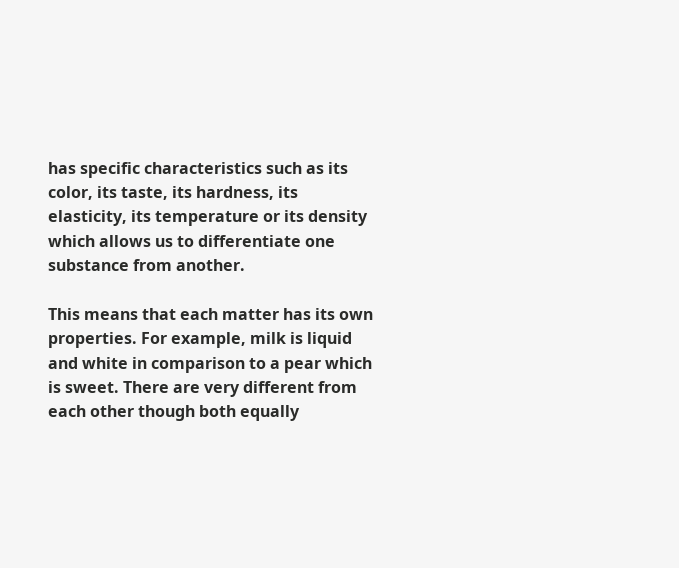has specific characteristics such as its color, its taste, its hardness, its elasticity, its temperature or its density which allows us to differentiate one substance from another.

This means that each matter has its own properties. For example, milk is liquid and white in comparison to a pear which is sweet. There are very different from each other though both equally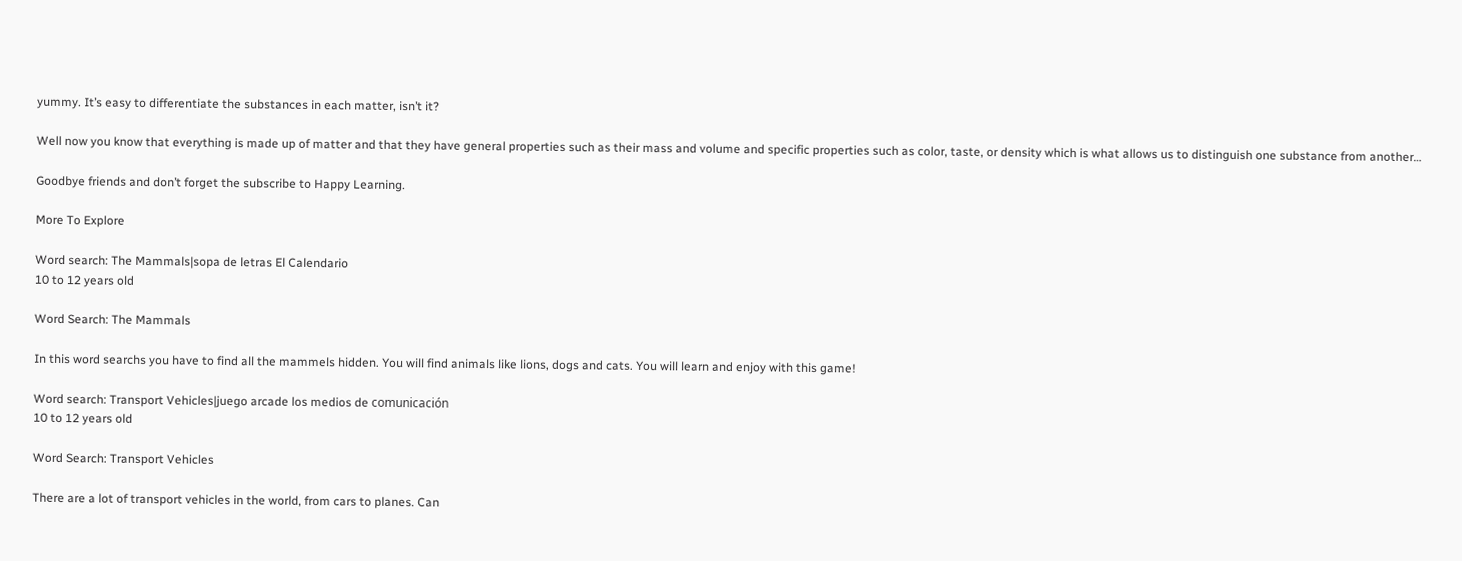yummy. It’s easy to differentiate the substances in each matter, isn’t it?

Well now you know that everything is made up of matter and that they have general properties such as their mass and volume and specific properties such as color, taste, or density which is what allows us to distinguish one substance from another…

Goodbye friends and don’t forget the subscribe to Happy Learning.

More To Explore

Word search: The Mammals|sopa de letras El Calendario
10 to 12 years old

Word Search: The Mammals

In this word searchs you have to find all the mammels hidden. You will find animals like lions, dogs and cats. You will learn and enjoy with this game!

Word search: Transport Vehicles|juego arcade los medios de comunicación
10 to 12 years old

Word Search: Transport Vehicles

There are a lot of transport vehicles in the world, from cars to planes. Can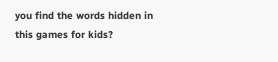you find the words hidden in this games for kids?